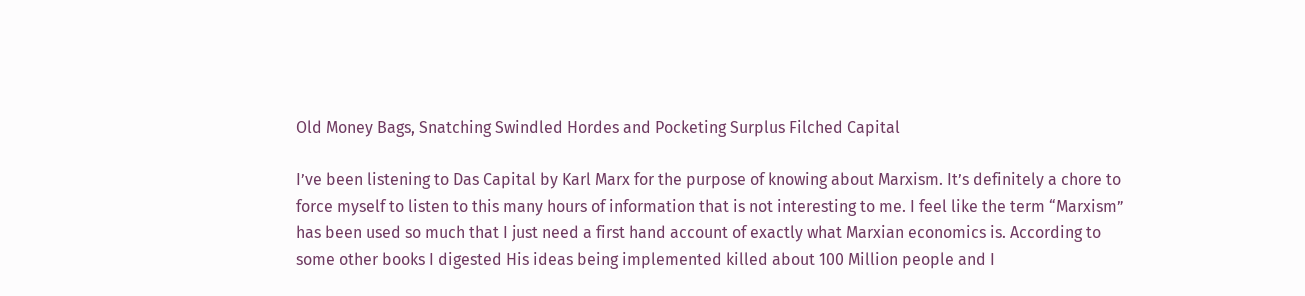Old Money Bags, Snatching Swindled Hordes and Pocketing Surplus Filched Capital

I’ve been listening to Das Capital by Karl Marx for the purpose of knowing about Marxism. It’s definitely a chore to force myself to listen to this many hours of information that is not interesting to me. I feel like the term “Marxism” has been used so much that I just need a first hand account of exactly what Marxian economics is. According to some other books I digested His ideas being implemented killed about 100 Million people and I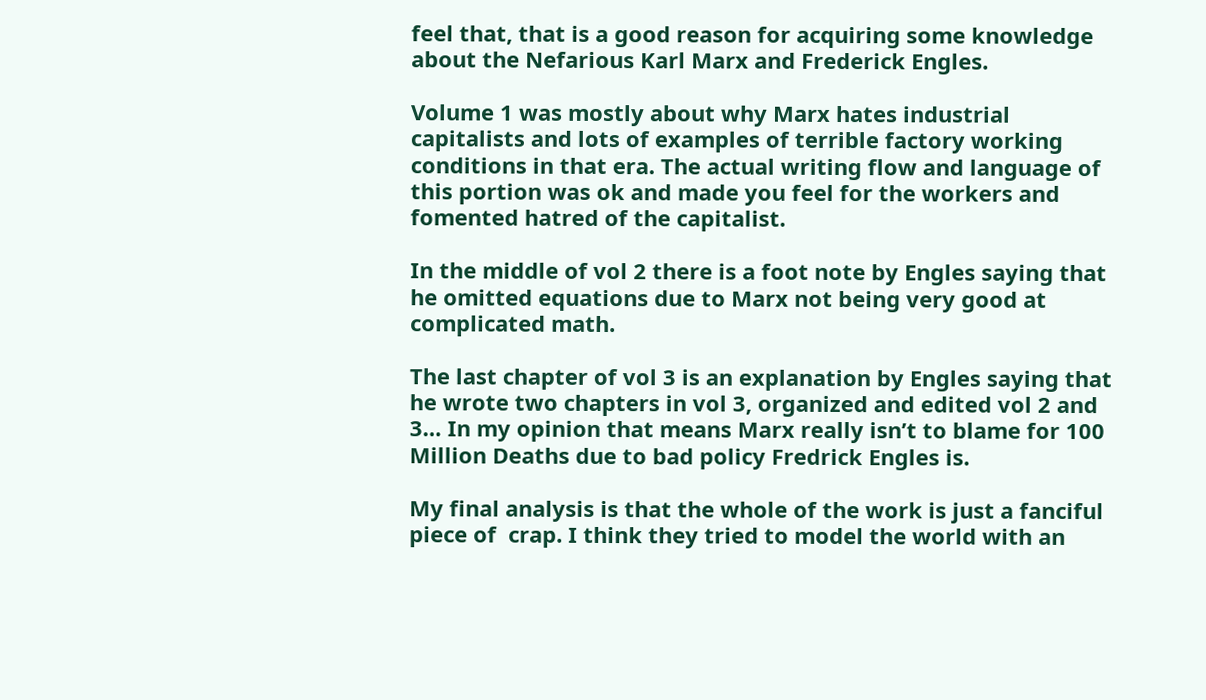feel that, that is a good reason for acquiring some knowledge about the Nefarious Karl Marx and Frederick Engles.

Volume 1 was mostly about why Marx hates industrial capitalists and lots of examples of terrible factory working conditions in that era. The actual writing flow and language of this portion was ok and made you feel for the workers and fomented hatred of the capitalist.

In the middle of vol 2 there is a foot note by Engles saying that he omitted equations due to Marx not being very good at complicated math.

The last chapter of vol 3 is an explanation by Engles saying that he wrote two chapters in vol 3, organized and edited vol 2 and 3… In my opinion that means Marx really isn’t to blame for 100 Million Deaths due to bad policy Fredrick Engles is.

My final analysis is that the whole of the work is just a fanciful piece of  crap. I think they tried to model the world with an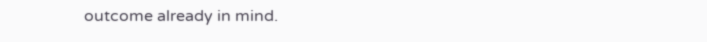outcome already in mind.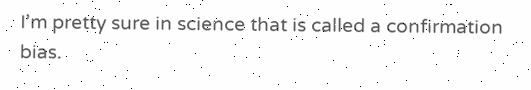I’m pretty sure in science that is called a confirmation bias.